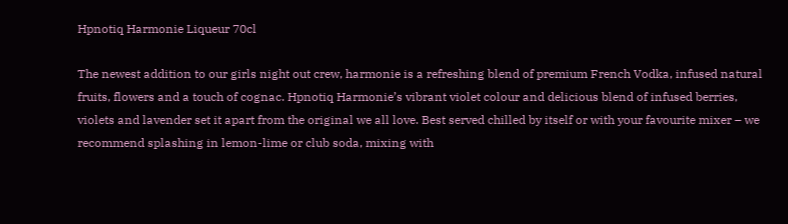Hpnotiq Harmonie Liqueur 70cl

The newest addition to our girls night out crew, harmonie is a refreshing blend of premium French Vodka, infused natural fruits, flowers and a touch of cognac. Hpnotiq Harmonie’s vibrant violet colour and delicious blend of infused berries, violets and lavender set it apart from the original we all love. Best served chilled by itself or with your favourite mixer – we recommend splashing in lemon-lime or club soda, mixing with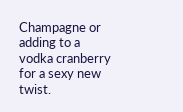Champagne or adding to a vodka cranberry for a sexy new twist.